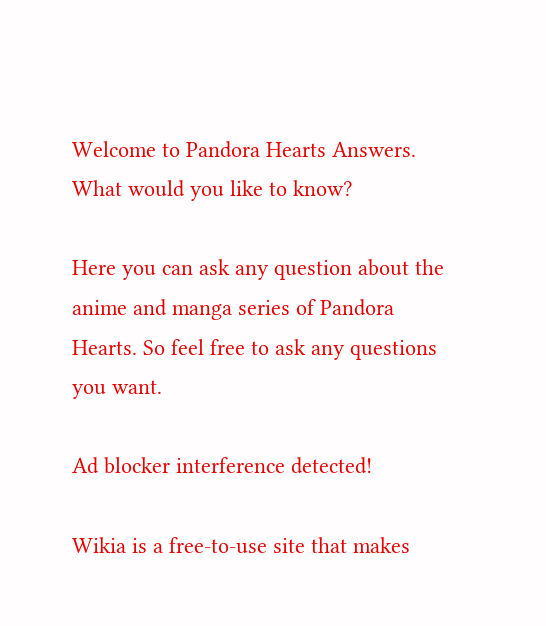Welcome to Pandora Hearts Answers. What would you like to know?

Here you can ask any question about the anime and manga series of Pandora Hearts. So feel free to ask any questions you want.

Ad blocker interference detected!

Wikia is a free-to-use site that makes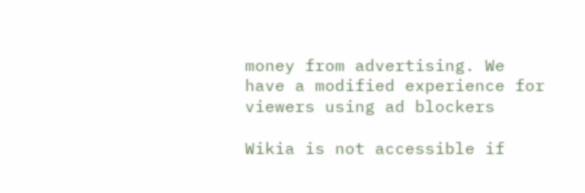money from advertising. We have a modified experience for viewers using ad blockers

Wikia is not accessible if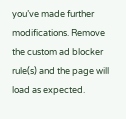you’ve made further modifications. Remove the custom ad blocker rule(s) and the page will load as expected.